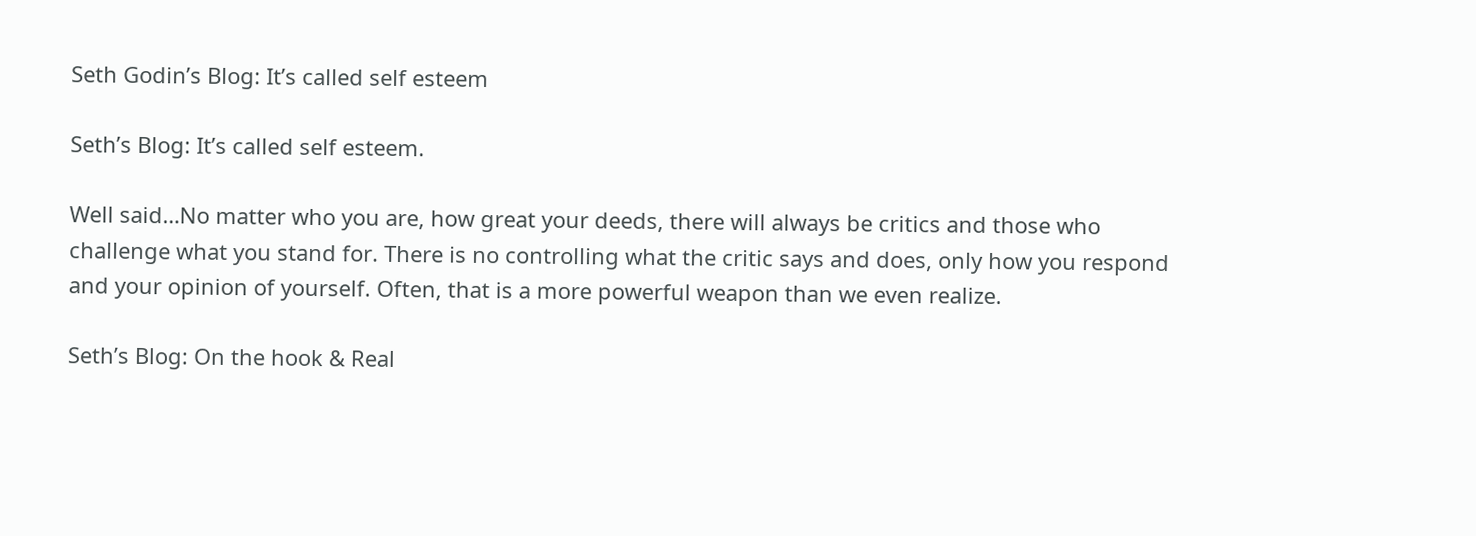Seth Godin’s Blog: It’s called self esteem

Seth’s Blog: It’s called self esteem.

Well said…No matter who you are, how great your deeds, there will always be critics and those who challenge what you stand for. There is no controlling what the critic says and does, only how you respond and your opinion of yourself. Often, that is a more powerful weapon than we even realize.

Seth’s Blog: On the hook & Real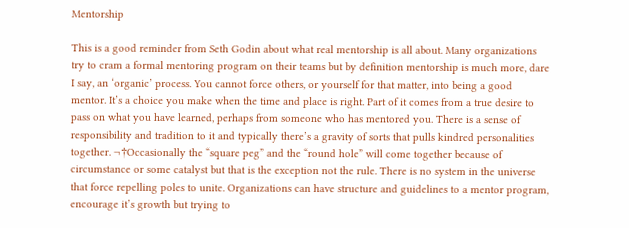Mentorship

This is a good reminder from Seth Godin about what real mentorship is all about. Many organizations try to cram a formal mentoring program on their teams but by definition mentorship is much more, dare I say, an ‘organic’ process. You cannot force others, or yourself for that matter, into being a good mentor. It’s a choice you make when the time and place is right. Part of it comes from a true desire to pass on what you have learned, perhaps from someone who has mentored you. There is a sense of responsibility and tradition to it and typically there’s a gravity of sorts that pulls kindred personalities together. ¬†Occasionally the “square peg” and the “round hole” will come together because of circumstance or some catalyst but that is the exception not the rule. There is no system in the universe that force repelling poles to unite. Organizations can have structure and guidelines to a mentor program, encourage it’s growth but trying to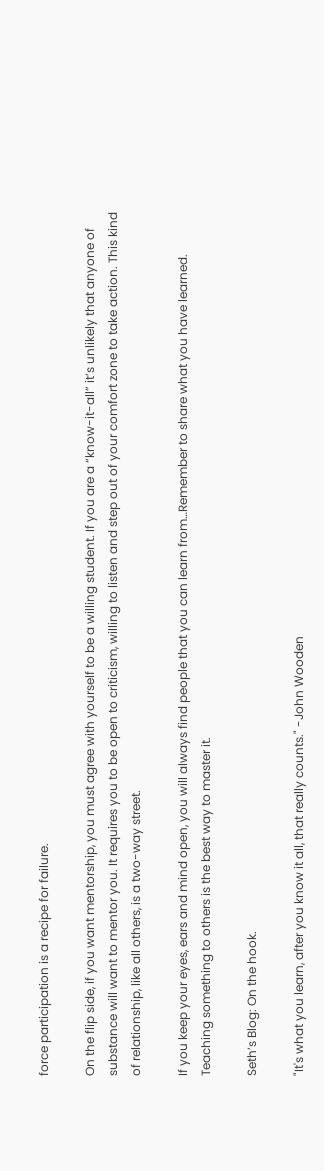force participation is a recipe for failure.

On the flip side, if you want mentorship, you must agree with yourself to be a willing student. If you are a “know-it-all” it’s unlikely that anyone of substance will want to mentor you. It requires you to be open to criticism, willing to listen and step out of your comfort zone to take action. This kind of relationship, like all others, is a two-way street.

If you keep your eyes, ears and mind open, you will always find people that you can learn from…Remember to share what you have learned. Teaching something to others is the best way to master it.

Seth’s Blog: On the hook.

"It's what you learn, after you know it all, that really counts." -John Wooden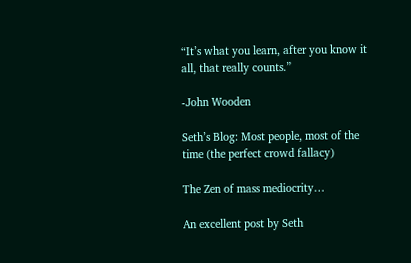“It’s what you learn, after you know it all, that really counts.”

-John Wooden

Seth’s Blog: Most people, most of the time (the perfect crowd fallacy)

The Zen of mass mediocrity…

An excellent post by Seth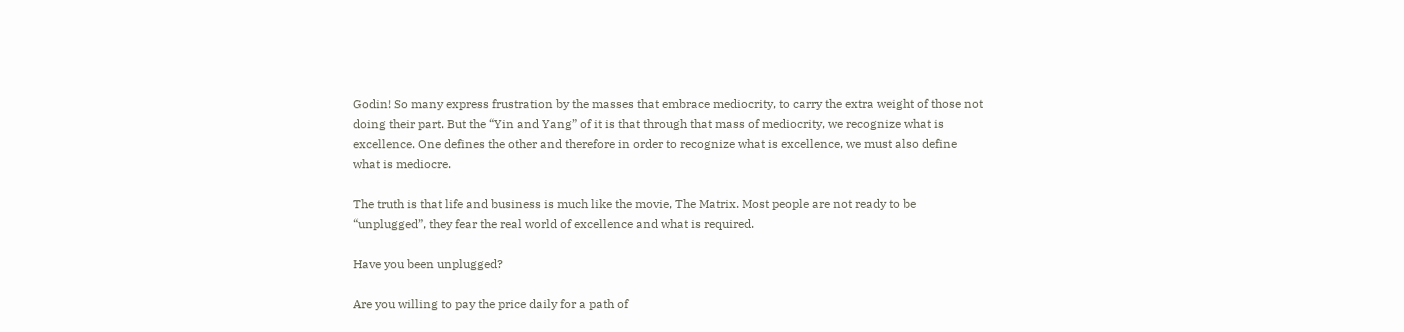Godin! So many express frustration by the masses that embrace mediocrity, to carry the extra weight of those not doing their part. But the “Yin and Yang” of it is that through that mass of mediocrity, we recognize what is excellence. One defines the other and therefore in order to recognize what is excellence, we must also define what is mediocre.

The truth is that life and business is much like the movie, The Matrix. Most people are not ready to be “unplugged”, they fear the real world of excellence and what is required.

Have you been unplugged?

Are you willing to pay the price daily for a path of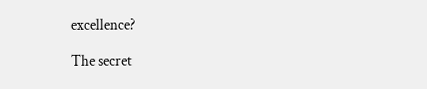excellence?

The secret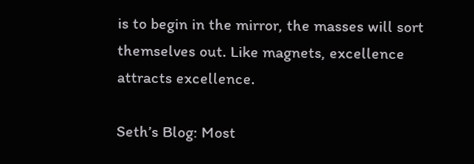is to begin in the mirror, the masses will sort themselves out. Like magnets, excellence attracts excellence.

Seth’s Blog: Most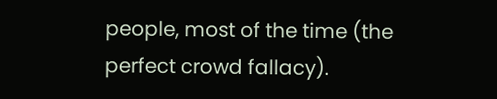people, most of the time (the perfect crowd fallacy).